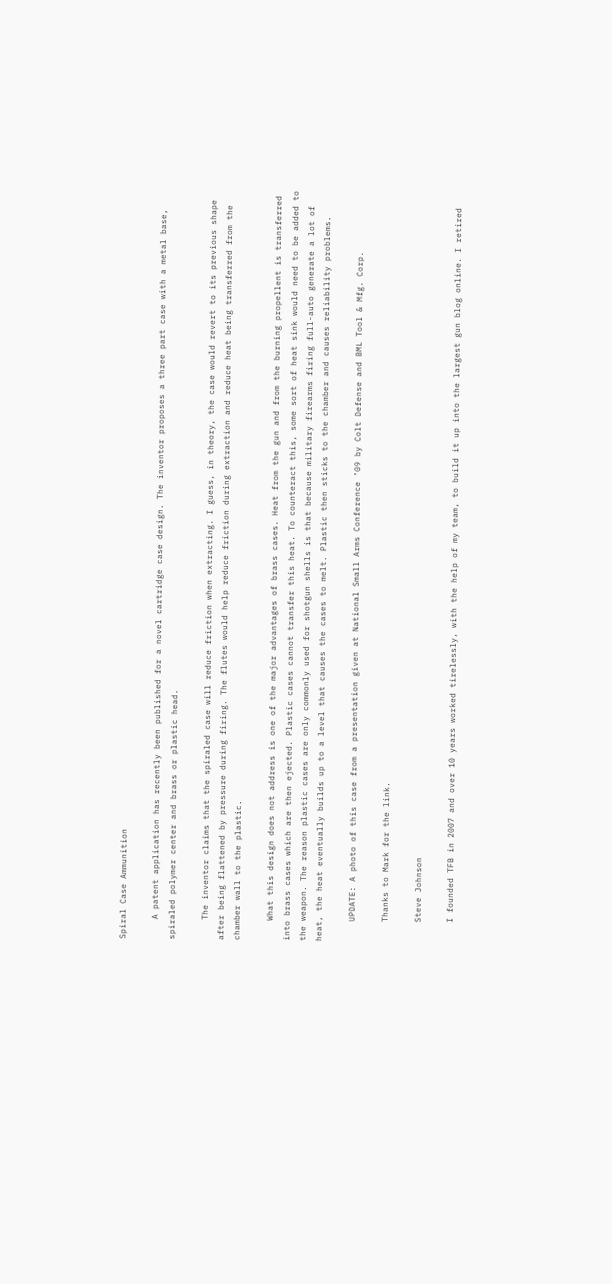Spiral Case Ammunition

    A patent application has recently been published for a novel cartridge case design. The inventor proposes a three part case with a metal base, spiraled polymer center and brass or plastic head.

    The inventor claims that the spiraled case will reduce friction when extracting. I guess, in theory, the case would revert to its previous shape after being flattened by pressure during firing. The flutes would help reduce friction during extraction and reduce heat being transferred from the chamber wall to the plastic.

    What this design does not address is one of the major advantages of brass cases. Heat from the gun and from the burning propellent is transferred into brass cases which are then ejected. Plastic cases cannot transfer this heat. To counteract this, some sort of heat sink would need to be added to the weapon. The reason plastic cases are only commonly used for shotgun shells is that because military firearms firing full-auto generate a lot of heat, the heat eventually builds up to a level that causes the cases to melt. Plastic then sticks to the chamber and causes reliability problems.

    UPDATE: A photo of this case from a presentation given at National Small Arms Conference ’09 by Colt Defense and BML Tool & Mfg. Corp.

    Thanks to Mark for the link.

    Steve Johnson

    I founded TFB in 2007 and over 10 years worked tirelessly, with the help of my team, to build it up into the largest gun blog online. I retired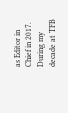as Editor in Chief in 2017. During my decade at TFB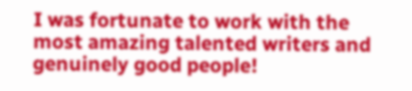I was fortunate to work with the most amazing talented writers and genuinely good people!